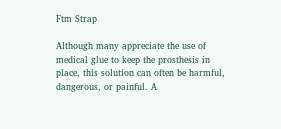Ftm Strap

Although many appreciate the use of medical glue to keep the prosthesis in place, this solution can often be harmful, dangerous, or painful. A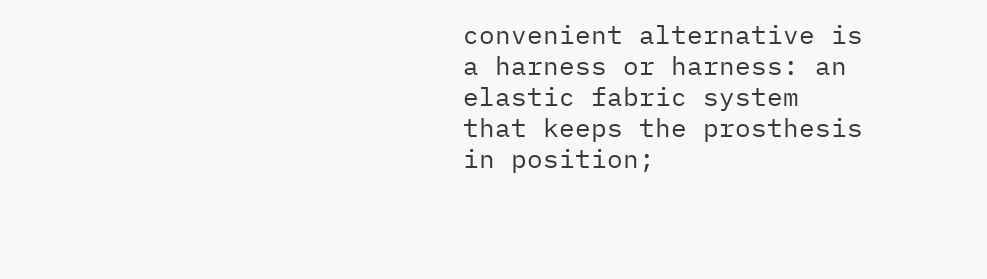convenient alternative is a harness or harness: an elastic fabric system that keeps the prosthesis in position;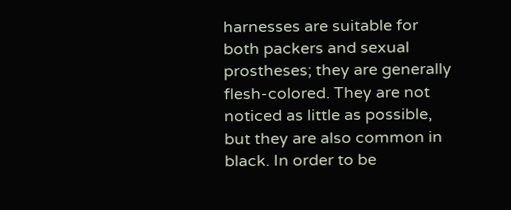harnesses are suitable for both packers and sexual prostheses; they are generally flesh-colored. They are not noticed as little as possible, but they are also common in black. In order to be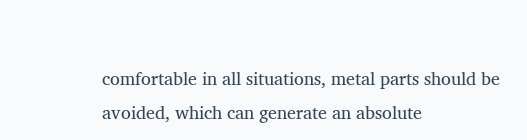comfortable in all situations, metal parts should be avoided, which can generate an absolute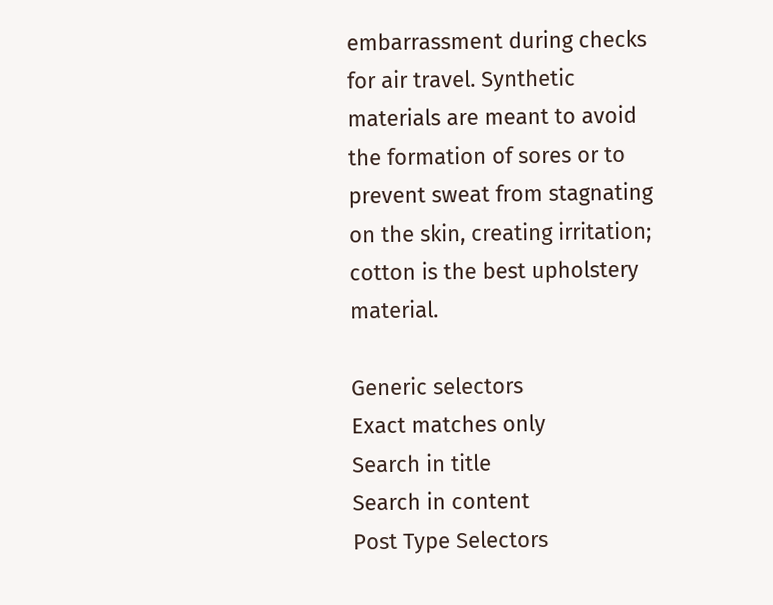embarrassment during checks for air travel. Synthetic materials are meant to avoid the formation of sores or to prevent sweat from stagnating on the skin, creating irritation; cotton is the best upholstery material.

Generic selectors
Exact matches only
Search in title
Search in content
Post Type Selectors